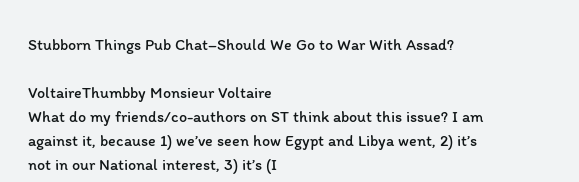Stubborn Things Pub Chat–Should We Go to War With Assad?

VoltaireThumbby Monsieur Voltaire
What do my friends/co-authors on ST think about this issue? I am against it, because 1) we’ve seen how Egypt and Libya went, 2) it’s not in our National interest, 3) it’s (I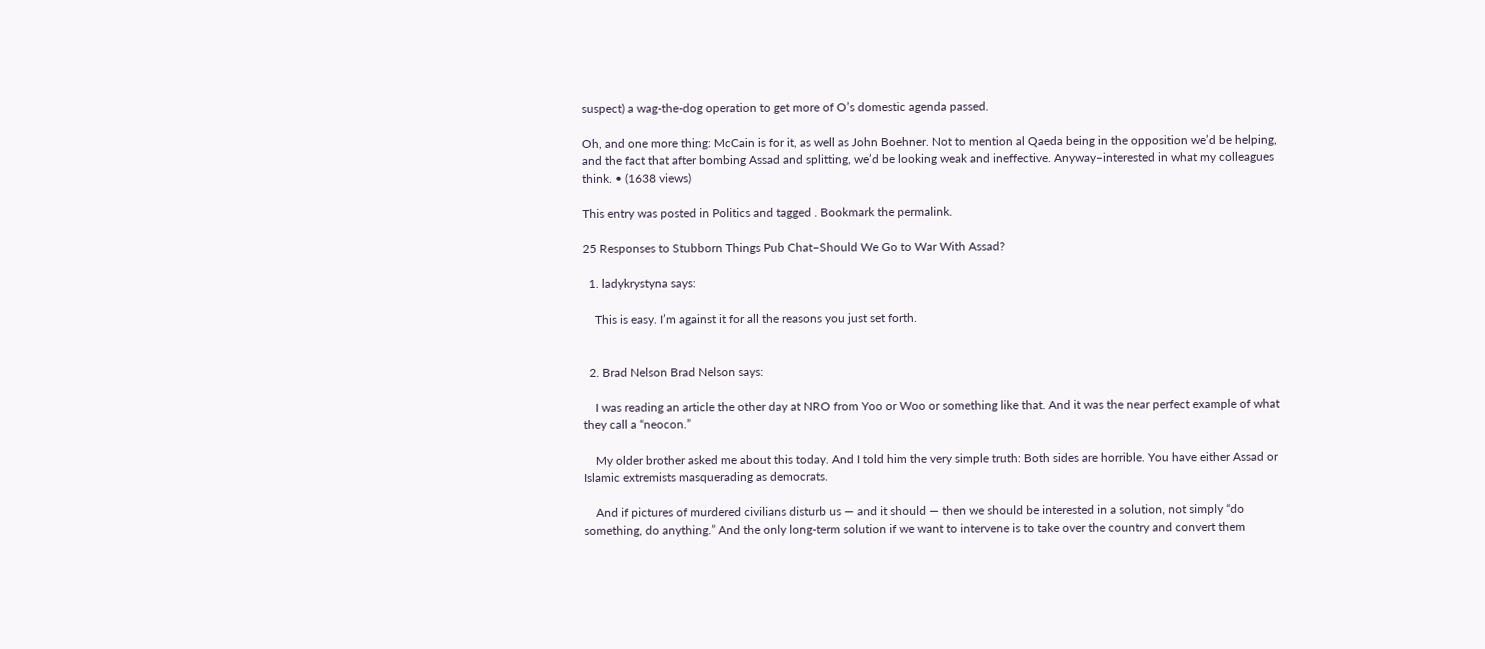suspect) a wag-the-dog operation to get more of O’s domestic agenda passed.

Oh, and one more thing: McCain is for it, as well as John Boehner. Not to mention al Qaeda being in the opposition we’d be helping, and the fact that after bombing Assad and splitting, we’d be looking weak and ineffective. Anyway–interested in what my colleagues think. • (1638 views)

This entry was posted in Politics and tagged . Bookmark the permalink.

25 Responses to Stubborn Things Pub Chat–Should We Go to War With Assad?

  1. ladykrystyna says:

    This is easy. I’m against it for all the reasons you just set forth.


  2. Brad Nelson Brad Nelson says:

    I was reading an article the other day at NRO from Yoo or Woo or something like that. And it was the near perfect example of what they call a “neocon.”

    My older brother asked me about this today. And I told him the very simple truth: Both sides are horrible. You have either Assad or Islamic extremists masquerading as democrats.

    And if pictures of murdered civilians disturb us — and it should — then we should be interested in a solution, not simply “do something, do anything.” And the only long-term solution if we want to intervene is to take over the country and convert them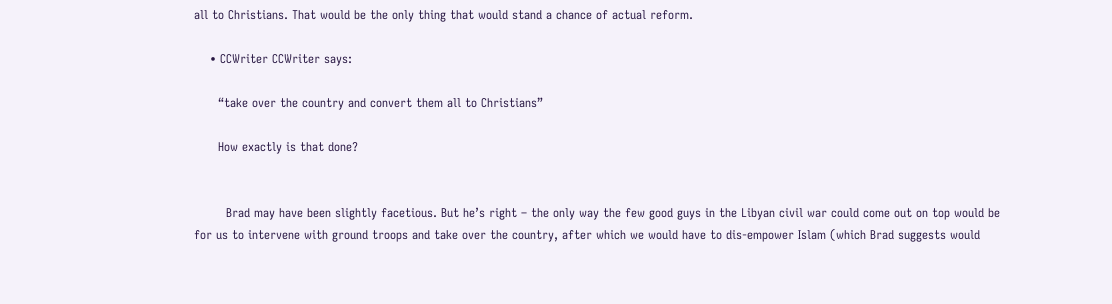all to Christians. That would be the only thing that would stand a chance of actual reform.

    • CCWriter CCWriter says:

      “take over the country and convert them all to Christians”

      How exactly is that done?


        Brad may have been slightly facetious. But he’s right – the only way the few good guys in the Libyan civil war could come out on top would be for us to intervene with ground troops and take over the country, after which we would have to dis-empower Islam (which Brad suggests would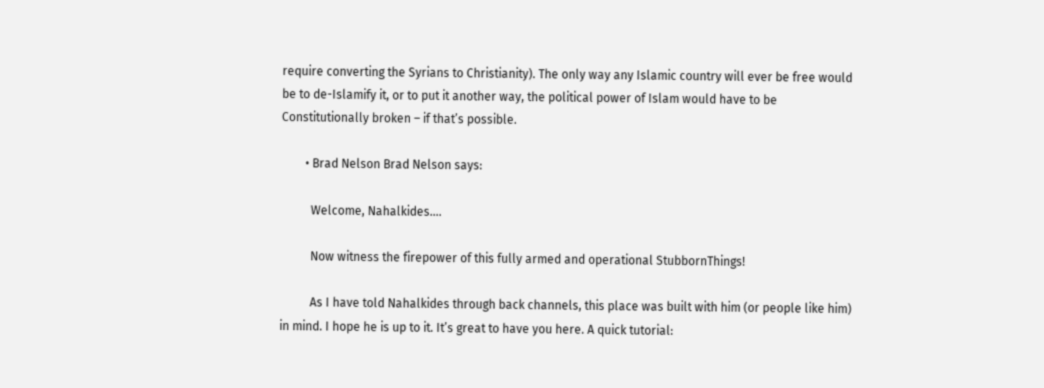require converting the Syrians to Christianity). The only way any Islamic country will ever be free would be to de-Islamify it, or to put it another way, the political power of Islam would have to be Constitutionally broken – if that’s possible.

        • Brad Nelson Brad Nelson says:

          Welcome, Nahalkides….

          Now witness the firepower of this fully armed and operational StubbornThings!

          As I have told Nahalkides through back channels, this place was built with him (or people like him) in mind. I hope he is up to it. It’s great to have you here. A quick tutorial: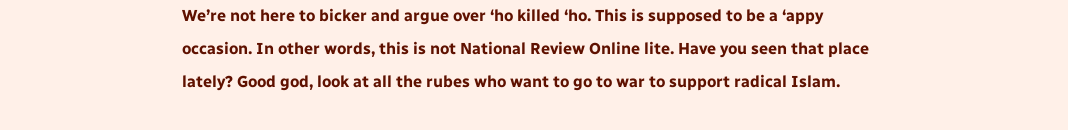We’re not here to bicker and argue over ‘ho killed ‘ho. This is supposed to be a ‘appy occasion. In other words, this is not National Review Online lite. Have you seen that place lately? Good god, look at all the rubes who want to go to war to support radical Islam.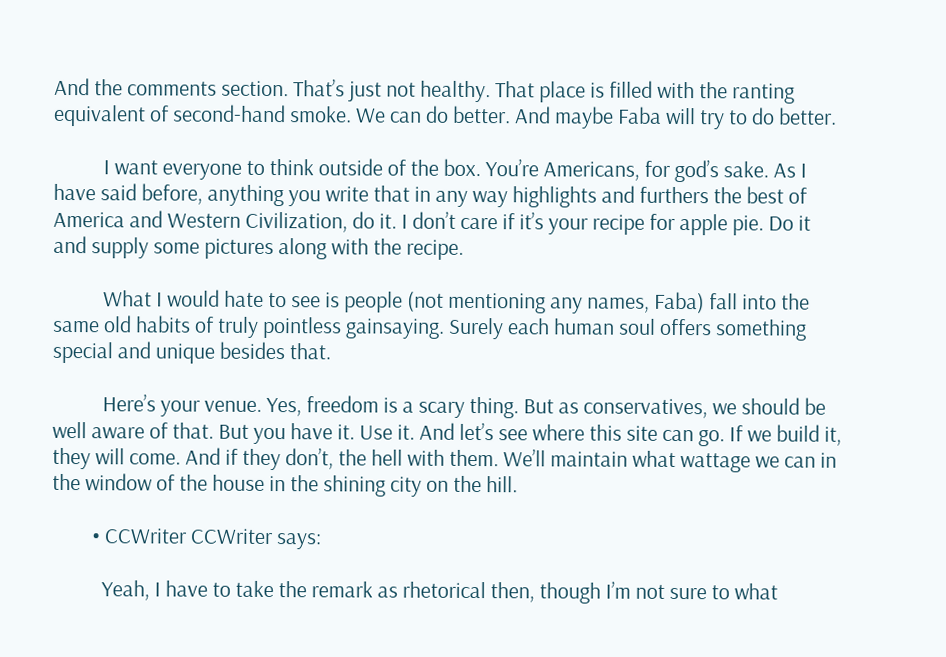And the comments section. That’s just not healthy. That place is filled with the ranting equivalent of second-hand smoke. We can do better. And maybe Faba will try to do better.

          I want everyone to think outside of the box. You’re Americans, for god’s sake. As I have said before, anything you write that in any way highlights and furthers the best of America and Western Civilization, do it. I don’t care if it’s your recipe for apple pie. Do it and supply some pictures along with the recipe.

          What I would hate to see is people (not mentioning any names, Faba) fall into the same old habits of truly pointless gainsaying. Surely each human soul offers something special and unique besides that.

          Here’s your venue. Yes, freedom is a scary thing. But as conservatives, we should be well aware of that. But you have it. Use it. And let’s see where this site can go. If we build it, they will come. And if they don’t, the hell with them. We’ll maintain what wattage we can in the window of the house in the shining city on the hill.

        • CCWriter CCWriter says:

          Yeah, I have to take the remark as rhetorical then, though I’m not sure to what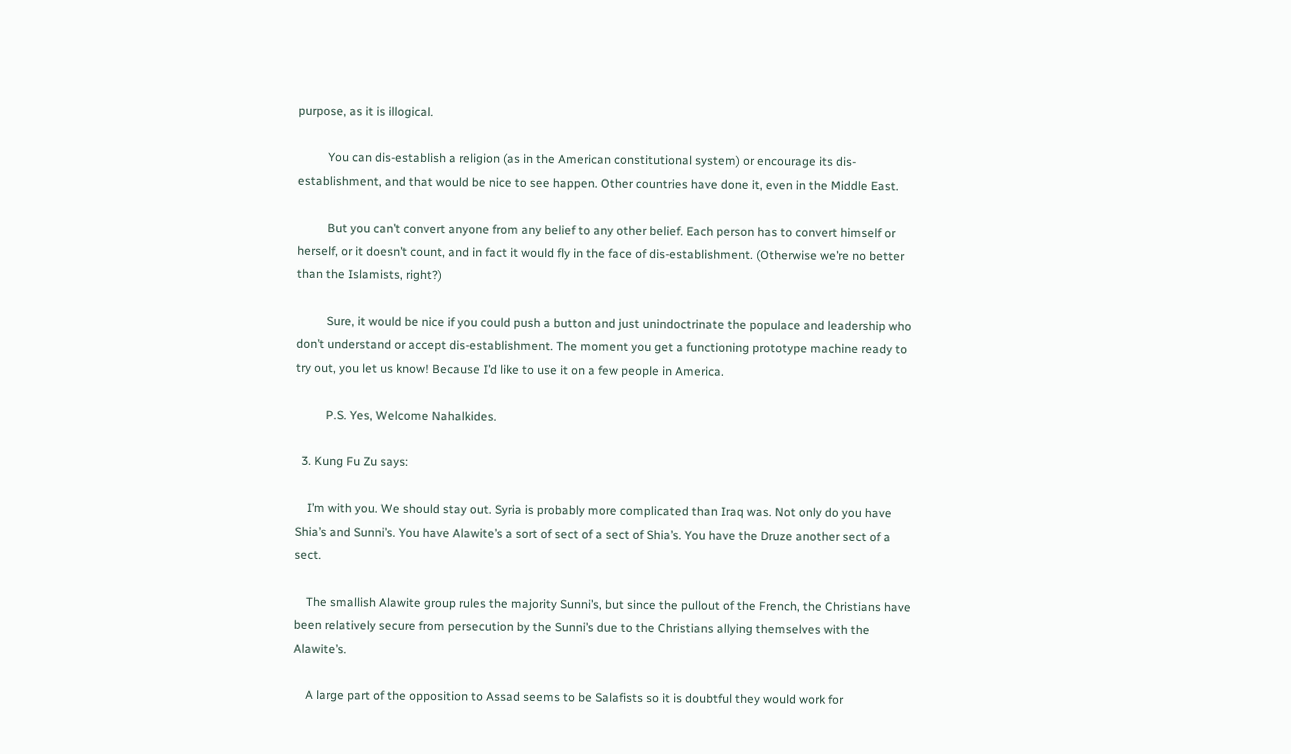purpose, as it is illogical.

          You can dis-establish a religion (as in the American constitutional system) or encourage its dis-establishment, and that would be nice to see happen. Other countries have done it, even in the Middle East.

          But you can’t convert anyone from any belief to any other belief. Each person has to convert himself or herself, or it doesn’t count, and in fact it would fly in the face of dis-establishment. (Otherwise we’re no better than the Islamists, right?)

          Sure, it would be nice if you could push a button and just unindoctrinate the populace and leadership who don’t understand or accept dis-establishment. The moment you get a functioning prototype machine ready to try out, you let us know! Because I’d like to use it on a few people in America.

          P.S. Yes, Welcome Nahalkides.

  3. Kung Fu Zu says:

    I’m with you. We should stay out. Syria is probably more complicated than Iraq was. Not only do you have Shia’s and Sunni’s. You have Alawite’s a sort of sect of a sect of Shia’s. You have the Druze another sect of a sect.

    The smallish Alawite group rules the majority Sunni’s, but since the pullout of the French, the Christians have been relatively secure from persecution by the Sunni’s due to the Christians allying themselves with the Alawite’s.

    A large part of the opposition to Assad seems to be Salafists so it is doubtful they would work for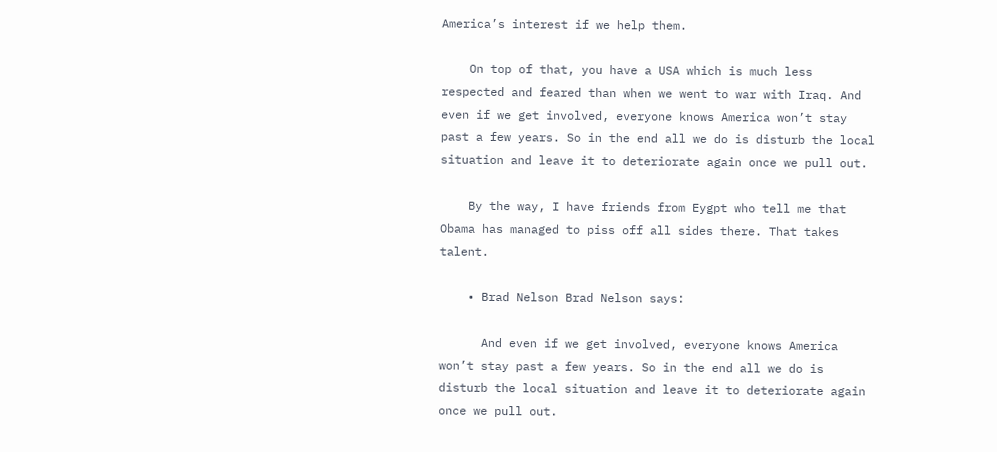America’s interest if we help them.

    On top of that, you have a USA which is much less respected and feared than when we went to war with Iraq. And even if we get involved, everyone knows America won’t stay past a few years. So in the end all we do is disturb the local situation and leave it to deteriorate again once we pull out.

    By the way, I have friends from Eygpt who tell me that Obama has managed to piss off all sides there. That takes talent.

    • Brad Nelson Brad Nelson says:

      And even if we get involved, everyone knows America won’t stay past a few years. So in the end all we do is disturb the local situation and leave it to deteriorate again once we pull out.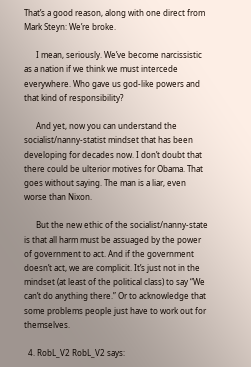That’s a good reason, along with one direct from Mark Steyn: We’re broke.

      I mean, seriously. We’ve become narcissistic as a nation if we think we must intercede everywhere. Who gave us god-like powers and that kind of responsibility?

      And yet, now you can understand the socialist/nanny-statist mindset that has been developing for decades now. I don’t doubt that there could be ulterior motives for Obama. That goes without saying. The man is a liar, even worse than Nixon.

      But the new ethic of the socialist/nanny-state is that all harm must be assuaged by the power of government to act. And if the government doesn’t act, we are complicit. It’s just not in the mindset (at least of the political class) to say “We can’t do anything there.” Or to acknowledge that some problems people just have to work out for themselves.

  4. RobL_V2 RobL_V2 says: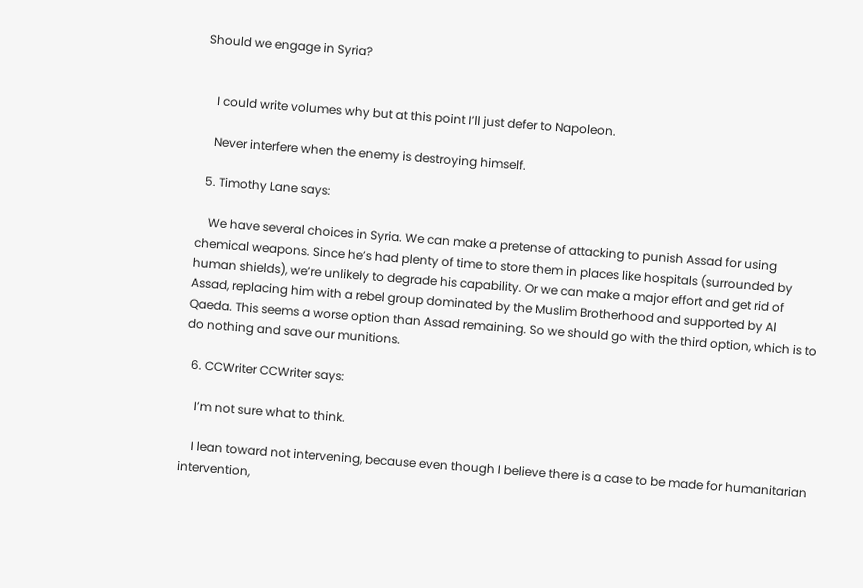Should we engage in Syria?


    I could write volumes why but at this point I’ll just defer to Napoleon.

    Never interfere when the enemy is destroying himself.

  5. Timothy Lane says:

    We have several choices in Syria. We can make a pretense of attacking to punish Assad for using chemical weapons. Since he’s had plenty of time to store them in places like hospitals (surrounded by human shields), we’re unlikely to degrade his capability. Or we can make a major effort and get rid of Assad, replacing him with a rebel group dominated by the Muslim Brotherhood and supported by Al Qaeda. This seems a worse option than Assad remaining. So we should go with the third option, which is to do nothing and save our munitions.

  6. CCWriter CCWriter says:

    I’m not sure what to think.

    I lean toward not intervening, because even though I believe there is a case to be made for humanitarian intervention,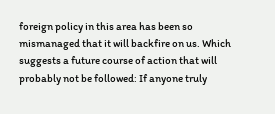foreign policy in this area has been so mismanaged that it will backfire on us. Which suggests a future course of action that will probably not be followed: If anyone truly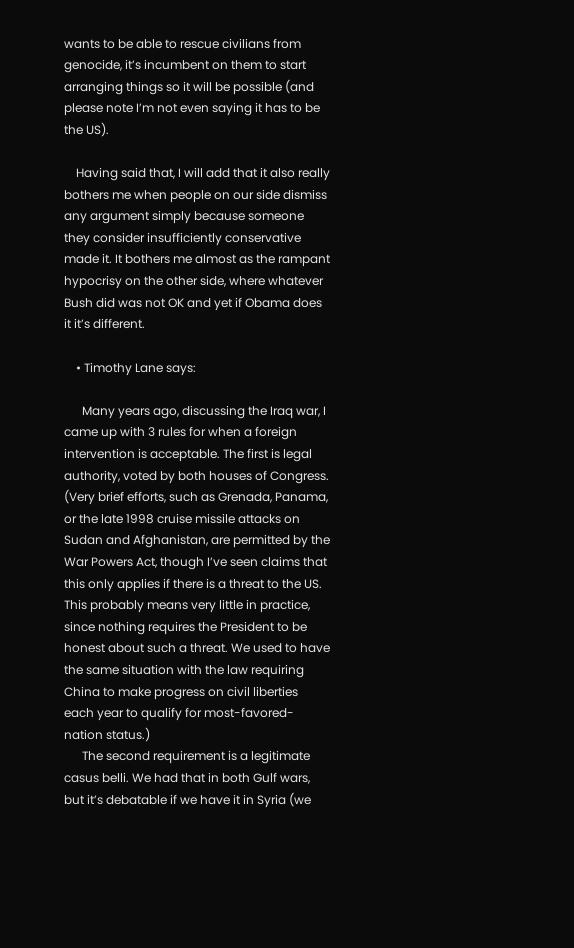wants to be able to rescue civilians from genocide, it’s incumbent on them to start arranging things so it will be possible (and please note I’m not even saying it has to be the US).

    Having said that, I will add that it also really bothers me when people on our side dismiss any argument simply because someone they consider insufficiently conservative made it. It bothers me almost as the rampant hypocrisy on the other side, where whatever Bush did was not OK and yet if Obama does it it’s different.

    • Timothy Lane says:

      Many years ago, discussing the Iraq war, I came up with 3 rules for when a foreign intervention is acceptable. The first is legal authority, voted by both houses of Congress. (Very brief efforts, such as Grenada, Panama, or the late 1998 cruise missile attacks on Sudan and Afghanistan, are permitted by the War Powers Act, though I’ve seen claims that this only applies if there is a threat to the US. This probably means very little in practice, since nothing requires the President to be honest about such a threat. We used to have the same situation with the law requiring China to make progress on civil liberties each year to qualify for most-favored-nation status.)
      The second requirement is a legitimate casus belli. We had that in both Gulf wars, but it’s debatable if we have it in Syria (we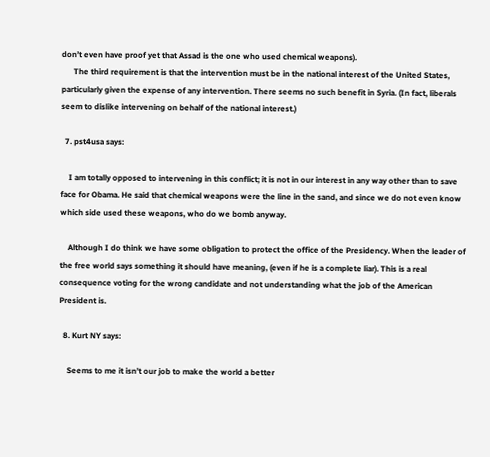don’t even have proof yet that Assad is the one who used chemical weapons).
      The third requirement is that the intervention must be in the national interest of the United States, particularly given the expense of any intervention. There seems no such benefit in Syria. (In fact, liberals seem to dislike intervening on behalf of the national interest.)

  7. pst4usa says:

    I am totally opposed to intervening in this conflict; it is not in our interest in any way other than to save face for Obama. He said that chemical weapons were the line in the sand, and since we do not even know which side used these weapons, who do we bomb anyway.

    Although I do think we have some obligation to protect the office of the Presidency. When the leader of the free world says something it should have meaning, (even if he is a complete liar). This is a real consequence voting for the wrong candidate and not understanding what the job of the American President is.

  8. Kurt NY says:

    Seems to me it isn’t our job to make the world a better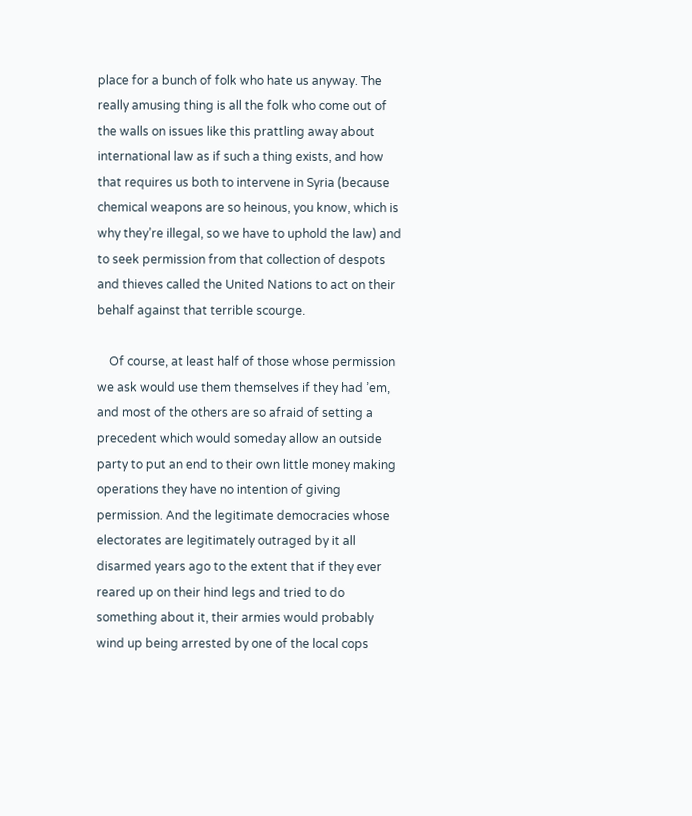place for a bunch of folk who hate us anyway. The really amusing thing is all the folk who come out of the walls on issues like this prattling away about international law as if such a thing exists, and how that requires us both to intervene in Syria (because chemical weapons are so heinous, you know, which is why they’re illegal, so we have to uphold the law) and to seek permission from that collection of despots and thieves called the United Nations to act on their behalf against that terrible scourge.

    Of course, at least half of those whose permission we ask would use them themselves if they had ’em, and most of the others are so afraid of setting a precedent which would someday allow an outside party to put an end to their own little money making operations they have no intention of giving permission. And the legitimate democracies whose electorates are legitimately outraged by it all disarmed years ago to the extent that if they ever reared up on their hind legs and tried to do something about it, their armies would probably wind up being arrested by one of the local cops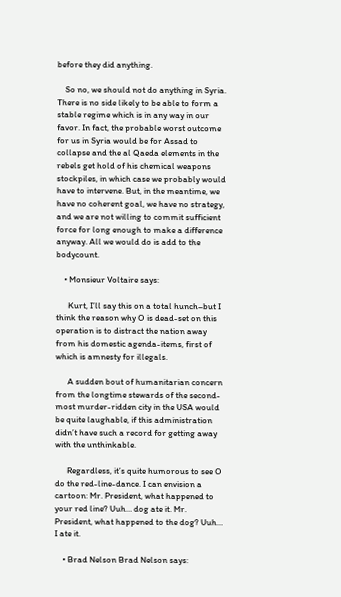before they did anything.

    So no, we should not do anything in Syria. There is no side likely to be able to form a stable regime which is in any way in our favor. In fact, the probable worst outcome for us in Syria would be for Assad to collapse and the al Qaeda elements in the rebels get hold of his chemical weapons stockpiles, in which case we probably would have to intervene. But, in the meantime, we have no coherent goal, we have no strategy, and we are not willing to commit sufficient force for long enough to make a difference anyway. All we would do is add to the bodycount.

    • Monsieur Voltaire says:

      Kurt, I’ll say this on a total hunch–but I think the reason why O is dead-set on this operation is to distract the nation away from his domestic agenda-items, first of which is amnesty for illegals.

      A sudden bout of humanitarian concern from the longtime stewards of the second-most murder-ridden city in the USA would be quite laughable, if this administration didn’t have such a record for getting away with the unthinkable.

      Regardless, it’s quite humorous to see O do the red-line-dance. I can envision a cartoon: Mr. President, what happened to your red line? Uuh… dog ate it. Mr. President, what happened to the dog? Uuh… I ate it.

    • Brad Nelson Brad Nelson says: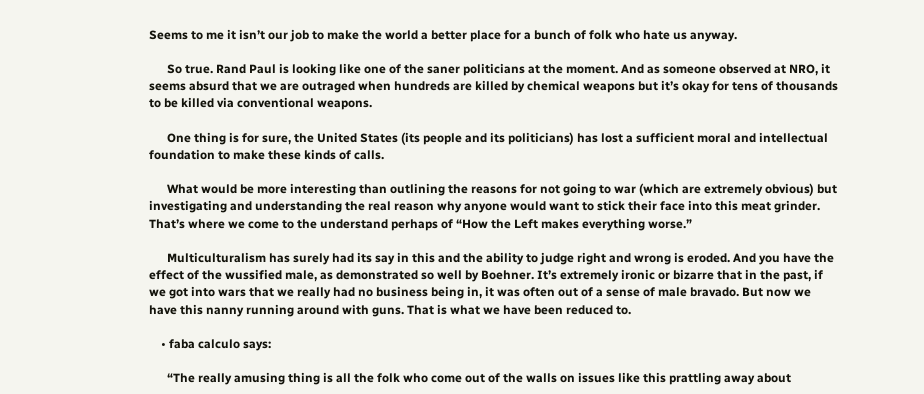Seems to me it isn’t our job to make the world a better place for a bunch of folk who hate us anyway.

      So true. Rand Paul is looking like one of the saner politicians at the moment. And as someone observed at NRO, it seems absurd that we are outraged when hundreds are killed by chemical weapons but it’s okay for tens of thousands to be killed via conventional weapons.

      One thing is for sure, the United States (its people and its politicians) has lost a sufficient moral and intellectual foundation to make these kinds of calls.

      What would be more interesting than outlining the reasons for not going to war (which are extremely obvious) but investigating and understanding the real reason why anyone would want to stick their face into this meat grinder. That’s where we come to the understand perhaps of “How the Left makes everything worse.”

      Multiculturalism has surely had its say in this and the ability to judge right and wrong is eroded. And you have the effect of the wussified male, as demonstrated so well by Boehner. It’s extremely ironic or bizarre that in the past, if we got into wars that we really had no business being in, it was often out of a sense of male bravado. But now we have this nanny running around with guns. That is what we have been reduced to.

    • faba calculo says:

      “The really amusing thing is all the folk who come out of the walls on issues like this prattling away about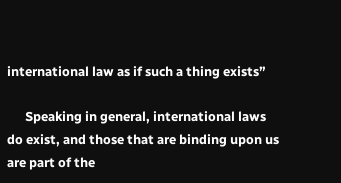international law as if such a thing exists”

      Speaking in general, international laws do exist, and those that are binding upon us are part of the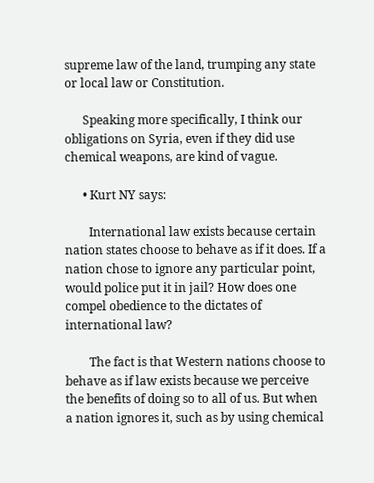supreme law of the land, trumping any state or local law or Constitution.

      Speaking more specifically, I think our obligations on Syria, even if they did use chemical weapons, are kind of vague.

      • Kurt NY says:

        International law exists because certain nation states choose to behave as if it does. If a nation chose to ignore any particular point, would police put it in jail? How does one compel obedience to the dictates of international law?

        The fact is that Western nations choose to behave as if law exists because we perceive the benefits of doing so to all of us. But when a nation ignores it, such as by using chemical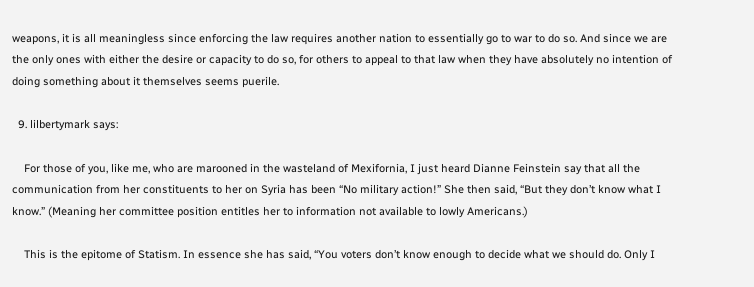weapons, it is all meaningless since enforcing the law requires another nation to essentially go to war to do so. And since we are the only ones with either the desire or capacity to do so, for others to appeal to that law when they have absolutely no intention of doing something about it themselves seems puerile.

  9. lilbertymark says:

    For those of you, like me, who are marooned in the wasteland of Mexifornia, I just heard Dianne Feinstein say that all the communication from her constituents to her on Syria has been “No military action!” She then said, “But they don’t know what I know.” (Meaning her committee position entitles her to information not available to lowly Americans.)

    This is the epitome of Statism. In essence she has said, “You voters don’t know enough to decide what we should do. Only I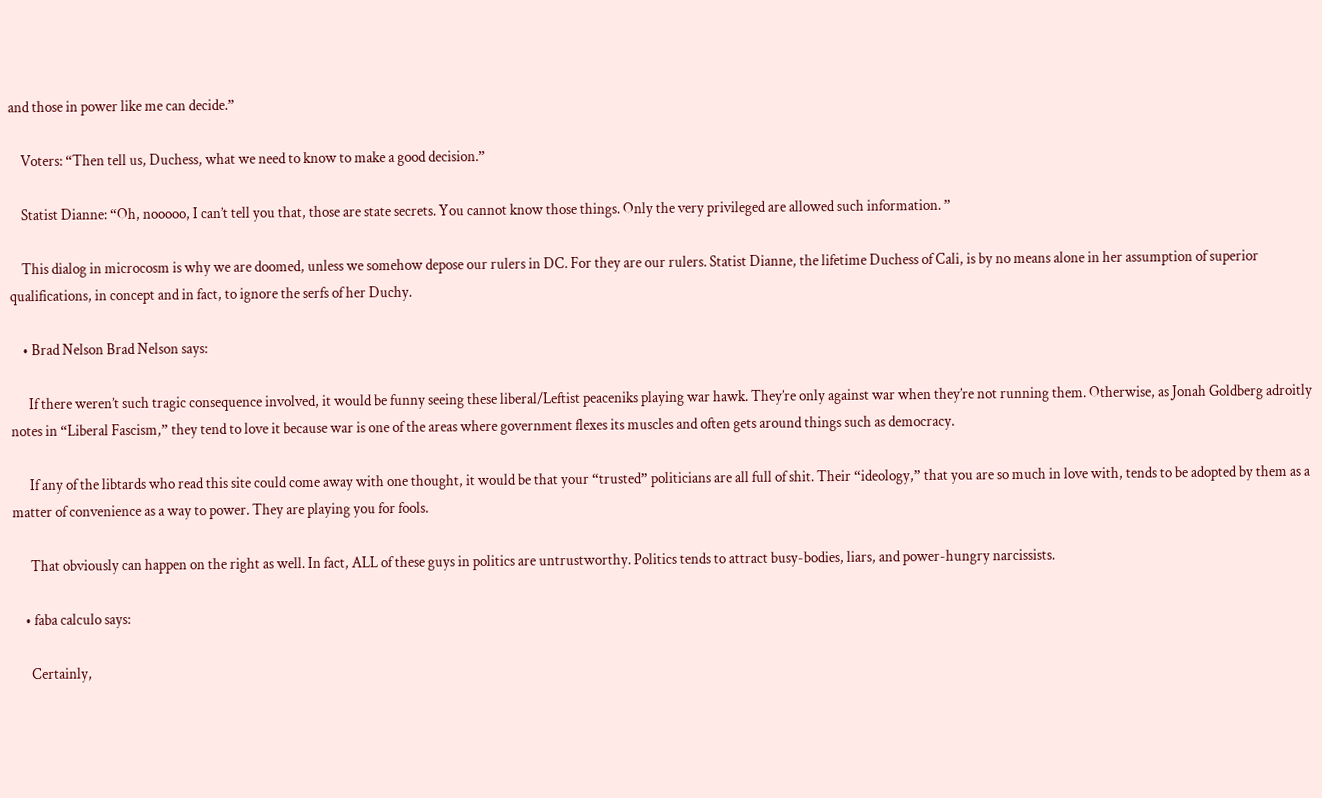and those in power like me can decide.”

    Voters: “Then tell us, Duchess, what we need to know to make a good decision.”

    Statist Dianne: “Oh, nooooo, I can’t tell you that, those are state secrets. You cannot know those things. Only the very privileged are allowed such information. ”

    This dialog in microcosm is why we are doomed, unless we somehow depose our rulers in DC. For they are our rulers. Statist Dianne, the lifetime Duchess of Cali, is by no means alone in her assumption of superior qualifications, in concept and in fact, to ignore the serfs of her Duchy.

    • Brad Nelson Brad Nelson says:

      If there weren’t such tragic consequence involved, it would be funny seeing these liberal/Leftist peaceniks playing war hawk. They’re only against war when they’re not running them. Otherwise, as Jonah Goldberg adroitly notes in “Liberal Fascism,” they tend to love it because war is one of the areas where government flexes its muscles and often gets around things such as democracy.

      If any of the libtards who read this site could come away with one thought, it would be that your “trusted” politicians are all full of shit. Their “ideology,” that you are so much in love with, tends to be adopted by them as a matter of convenience as a way to power. They are playing you for fools.

      That obviously can happen on the right as well. In fact, ALL of these guys in politics are untrustworthy. Politics tends to attract busy-bodies, liars, and power-hungry narcissists.

    • faba calculo says:

      Certainly,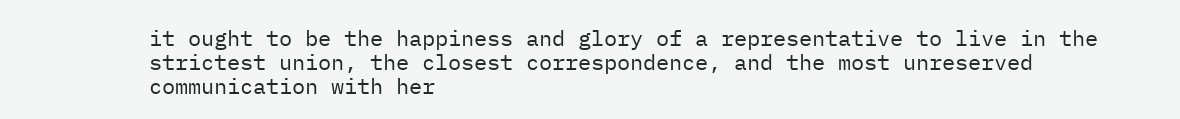it ought to be the happiness and glory of a representative to live in the strictest union, the closest correspondence, and the most unreserved communication with her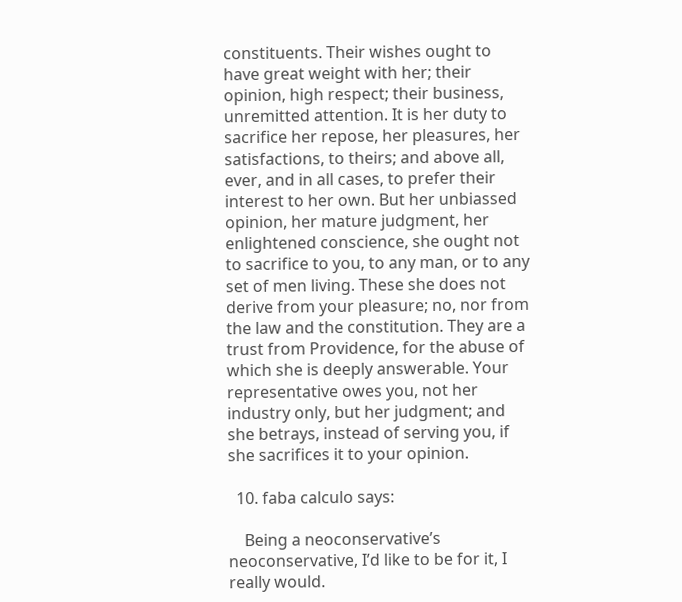constituents. Their wishes ought to have great weight with her; their opinion, high respect; their business, unremitted attention. It is her duty to sacrifice her repose, her pleasures, her satisfactions, to theirs; and above all, ever, and in all cases, to prefer their interest to her own. But her unbiassed opinion, her mature judgment, her enlightened conscience, she ought not to sacrifice to you, to any man, or to any set of men living. These she does not derive from your pleasure; no, nor from the law and the constitution. They are a trust from Providence, for the abuse of which she is deeply answerable. Your representative owes you, not her industry only, but her judgment; and she betrays, instead of serving you, if she sacrifices it to your opinion.

  10. faba calculo says:

    Being a neoconservative’s neoconservative, I’d like to be for it, I really would.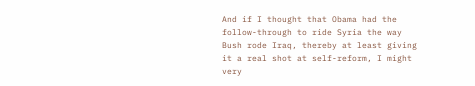And if I thought that Obama had the follow-through to ride Syria the way Bush rode Iraq, thereby at least giving it a real shot at self-reform, I might very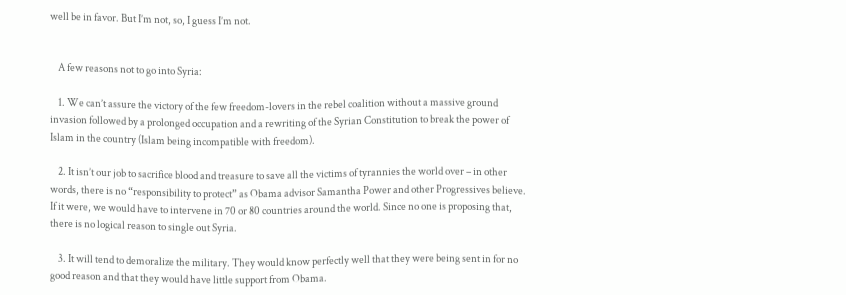well be in favor. But I’m not, so, I guess I’m not.


    A few reasons not to go into Syria:

    1. We can’t assure the victory of the few freedom-lovers in the rebel coalition without a massive ground invasion followed by a prolonged occupation and a rewriting of the Syrian Constitution to break the power of Islam in the country (Islam being incompatible with freedom).

    2. It isn’t our job to sacrifice blood and treasure to save all the victims of tyrannies the world over – in other words, there is no “responsibility to protect” as Obama advisor Samantha Power and other Progressives believe. If it were, we would have to intervene in 70 or 80 countries around the world. Since no one is proposing that, there is no logical reason to single out Syria.

    3. It will tend to demoralize the military. They would know perfectly well that they were being sent in for no good reason and that they would have little support from Obama.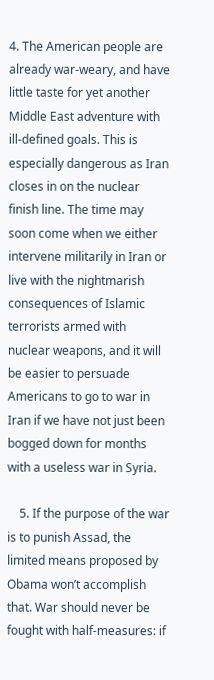4. The American people are already war-weary, and have little taste for yet another Middle East adventure with ill-defined goals. This is especially dangerous as Iran closes in on the nuclear finish line. The time may soon come when we either intervene militarily in Iran or live with the nightmarish consequences of Islamic terrorists armed with nuclear weapons, and it will be easier to persuade Americans to go to war in Iran if we have not just been bogged down for months with a useless war in Syria.

    5. If the purpose of the war is to punish Assad, the limited means proposed by Obama won’t accomplish that. War should never be fought with half-measures: if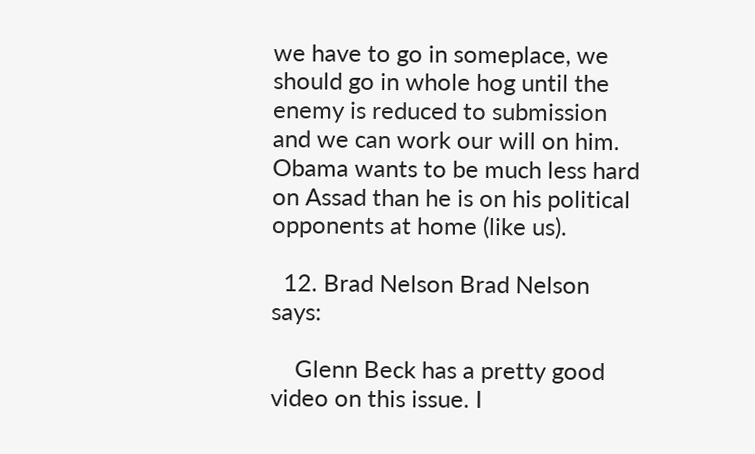we have to go in someplace, we should go in whole hog until the enemy is reduced to submission and we can work our will on him. Obama wants to be much less hard on Assad than he is on his political opponents at home (like us).

  12. Brad Nelson Brad Nelson says:

    Glenn Beck has a pretty good video on this issue. I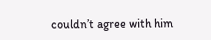couldn’t agree with him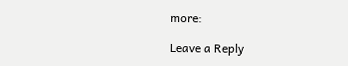more:

Leave a Reply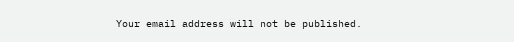Your email address will not be published.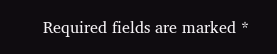Required fields are marked *